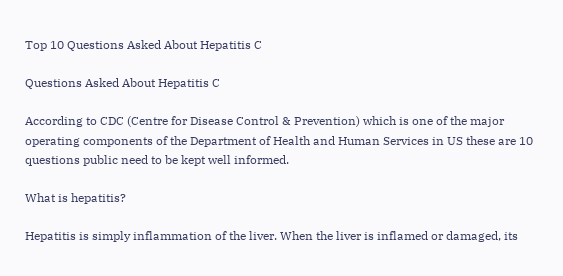Top 10 Questions Asked About Hepatitis C

Questions Asked About Hepatitis C

According to CDC (Centre for Disease Control & Prevention) which is one of the major operating components of the Department of Health and Human Services in US these are 10 questions public need to be kept well informed.

What is hepatitis?

Hepatitis is simply inflammation of the liver. When the liver is inflamed or damaged, its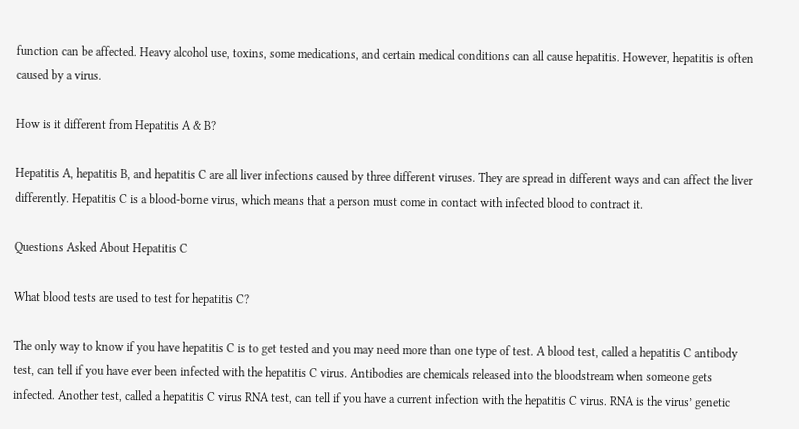function can be affected. Heavy alcohol use, toxins, some medications, and certain medical conditions can all cause hepatitis. However, hepatitis is often caused by a virus.

How is it different from Hepatitis A & B?

Hepatitis A, hepatitis B, and hepatitis C are all liver infections caused by three different viruses. They are spread in different ways and can affect the liver differently. Hepatitis C is a blood-borne virus, which means that a person must come in contact with infected blood to contract it.

Questions Asked About Hepatitis C

What blood tests are used to test for hepatitis C?

The only way to know if you have hepatitis C is to get tested and you may need more than one type of test. A blood test, called a hepatitis C antibody test, can tell if you have ever been infected with the hepatitis C virus. Antibodies are chemicals released into the bloodstream when someone gets infected. Another test, called a hepatitis C virus RNA test, can tell if you have a current infection with the hepatitis C virus. RNA is the virus’ genetic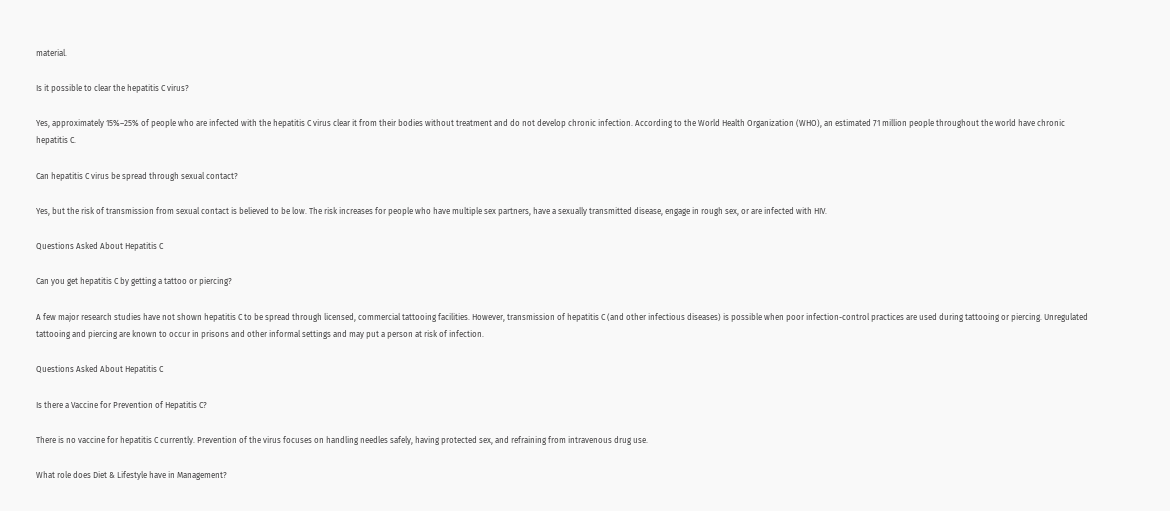material.

Is it possible to clear the hepatitis C virus?

Yes, approximately 15%–25% of people who are infected with the hepatitis C virus clear it from their bodies without treatment and do not develop chronic infection. According to the World Health Organization (WHO), an estimated 71 million people throughout the world have chronic hepatitis C.

Can hepatitis C virus be spread through sexual contact?

Yes, but the risk of transmission from sexual contact is believed to be low. The risk increases for people who have multiple sex partners, have a sexually transmitted disease, engage in rough sex, or are infected with HIV.

Questions Asked About Hepatitis C

Can you get hepatitis C by getting a tattoo or piercing?

A few major research studies have not shown hepatitis C to be spread through licensed, commercial tattooing facilities. However, transmission of hepatitis C (and other infectious diseases) is possible when poor infection-control practices are used during tattooing or piercing. Unregulated tattooing and piercing are known to occur in prisons and other informal settings and may put a person at risk of infection.

Questions Asked About Hepatitis C

Is there a Vaccine for Prevention of Hepatitis C?

There is no vaccine for hepatitis C currently. Prevention of the virus focuses on handling needles safely, having protected sex, and refraining from intravenous drug use.

What role does Diet & Lifestyle have in Management?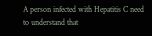A person infected with Hepatitis C need to understand that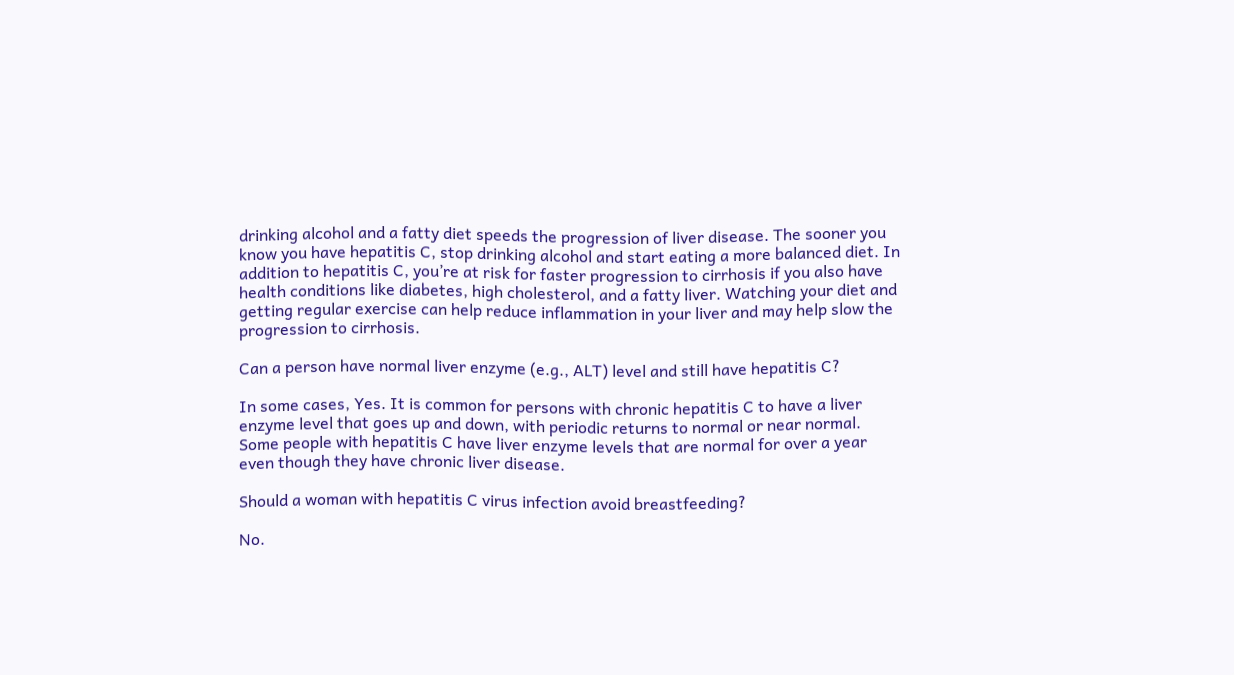drinking alcohol and a fatty diet speeds the progression of liver disease. The sooner you know you have hepatitis C, stop drinking alcohol and start eating a more balanced diet. In addition to hepatitis C, you’re at risk for faster progression to cirrhosis if you also have health conditions like diabetes, high cholesterol, and a fatty liver. Watching your diet and getting regular exercise can help reduce inflammation in your liver and may help slow the progression to cirrhosis.

Can a person have normal liver enzyme (e.g., ALT) level and still have hepatitis C?

In some cases, Yes. It is common for persons with chronic hepatitis C to have a liver enzyme level that goes up and down, with periodic returns to normal or near normal. Some people with hepatitis C have liver enzyme levels that are normal for over a year even though they have chronic liver disease.

Should a woman with hepatitis C virus infection avoid breastfeeding?

No.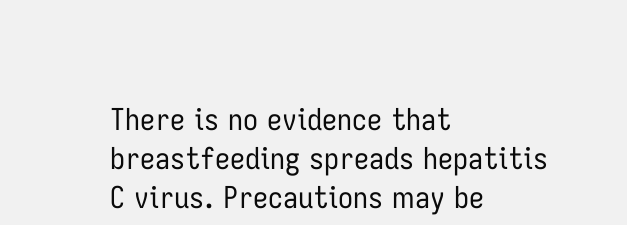There is no evidence that breastfeeding spreads hepatitis C virus. Precautions may be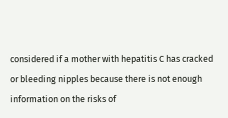considered if a mother with hepatitis C has cracked or bleeding nipples because there is not enough information on the risks of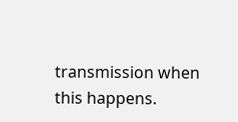transmission when this happens.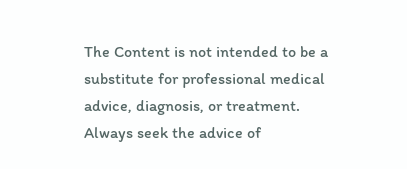The Content is not intended to be a substitute for professional medical advice, diagnosis, or treatment. Always seek the advice of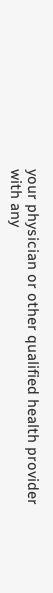your physician or other qualified health provider with any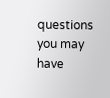questions you may have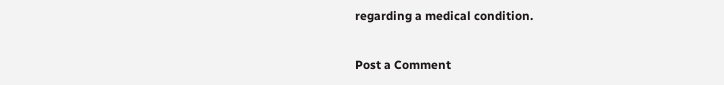regarding a medical condition.

Post a Comment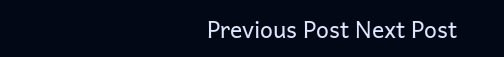Previous Post Next Post